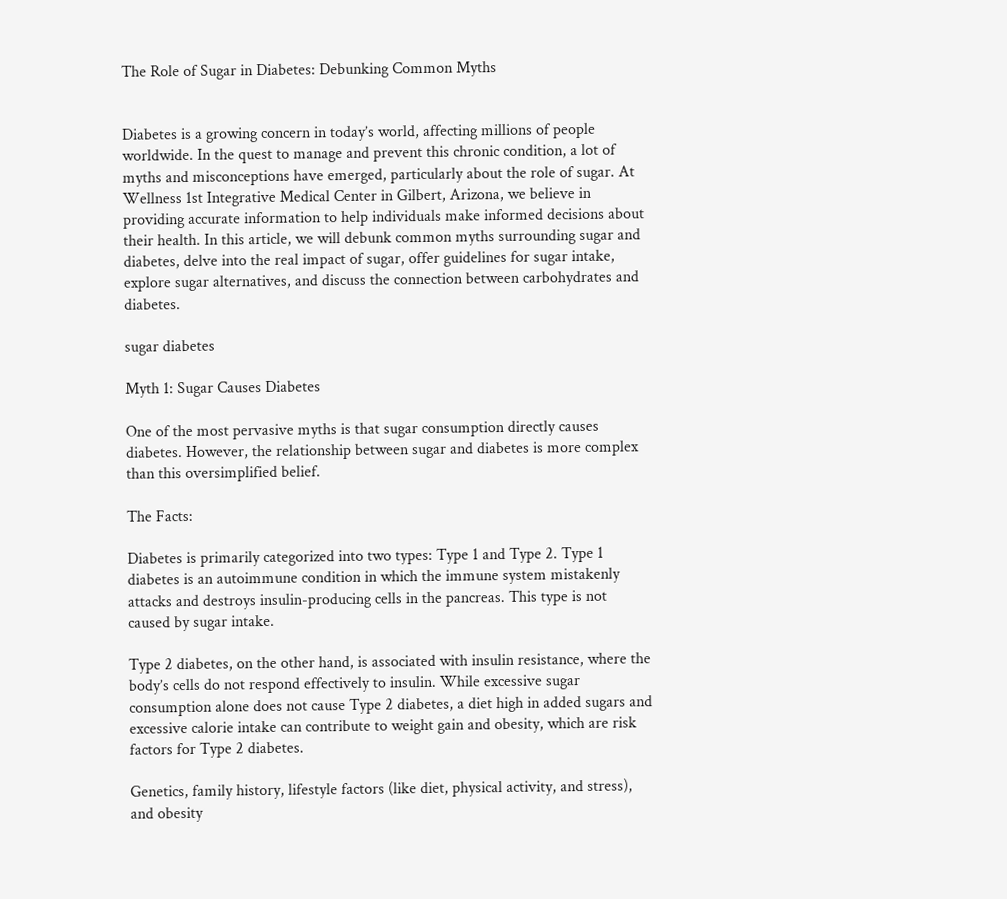The Role of Sugar in Diabetes: Debunking Common Myths


Diabetes is a growing concern in today’s world, affecting millions of people worldwide. In the quest to manage and prevent this chronic condition, a lot of myths and misconceptions have emerged, particularly about the role of sugar. At Wellness 1st Integrative Medical Center in Gilbert, Arizona, we believe in providing accurate information to help individuals make informed decisions about their health. In this article, we will debunk common myths surrounding sugar and diabetes, delve into the real impact of sugar, offer guidelines for sugar intake, explore sugar alternatives, and discuss the connection between carbohydrates and diabetes.

sugar diabetes

Myth 1: Sugar Causes Diabetes

One of the most pervasive myths is that sugar consumption directly causes diabetes. However, the relationship between sugar and diabetes is more complex than this oversimplified belief.

The Facts:

Diabetes is primarily categorized into two types: Type 1 and Type 2. Type 1 diabetes is an autoimmune condition in which the immune system mistakenly attacks and destroys insulin-producing cells in the pancreas. This type is not caused by sugar intake.

Type 2 diabetes, on the other hand, is associated with insulin resistance, where the body’s cells do not respond effectively to insulin. While excessive sugar consumption alone does not cause Type 2 diabetes, a diet high in added sugars and excessive calorie intake can contribute to weight gain and obesity, which are risk factors for Type 2 diabetes.

Genetics, family history, lifestyle factors (like diet, physical activity, and stress), and obesity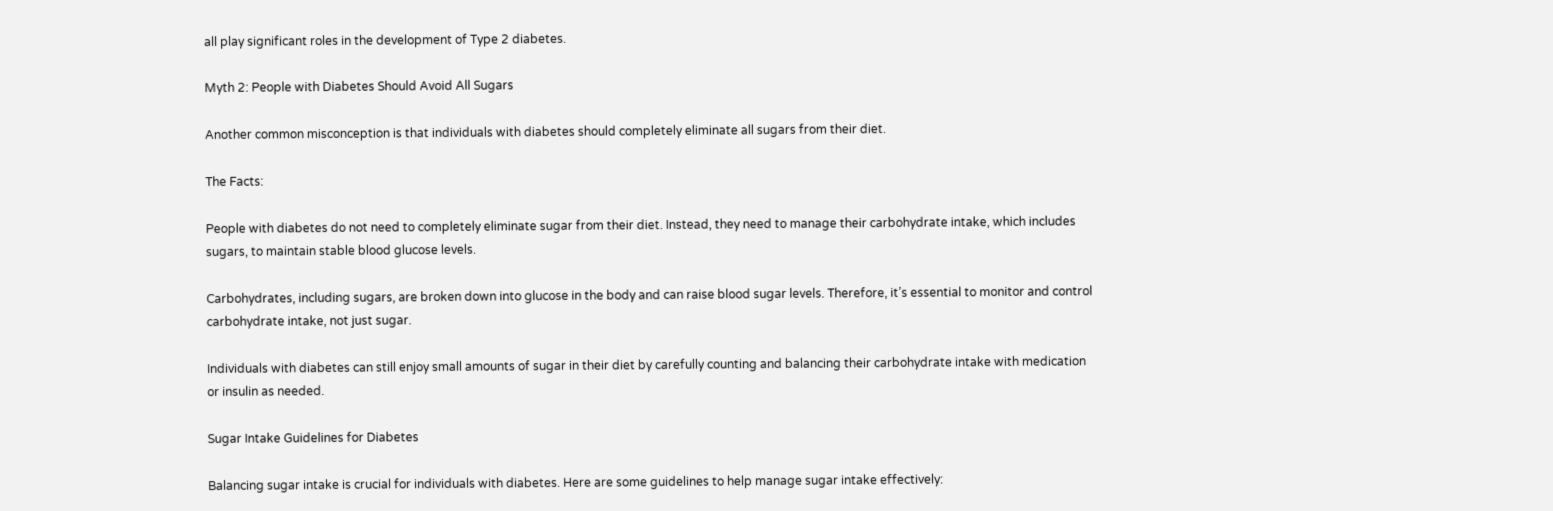all play significant roles in the development of Type 2 diabetes.

Myth 2: People with Diabetes Should Avoid All Sugars

Another common misconception is that individuals with diabetes should completely eliminate all sugars from their diet.

The Facts:

People with diabetes do not need to completely eliminate sugar from their diet. Instead, they need to manage their carbohydrate intake, which includes sugars, to maintain stable blood glucose levels.

Carbohydrates, including sugars, are broken down into glucose in the body and can raise blood sugar levels. Therefore, it’s essential to monitor and control carbohydrate intake, not just sugar.

Individuals with diabetes can still enjoy small amounts of sugar in their diet by carefully counting and balancing their carbohydrate intake with medication or insulin as needed.

Sugar Intake Guidelines for Diabetes

Balancing sugar intake is crucial for individuals with diabetes. Here are some guidelines to help manage sugar intake effectively: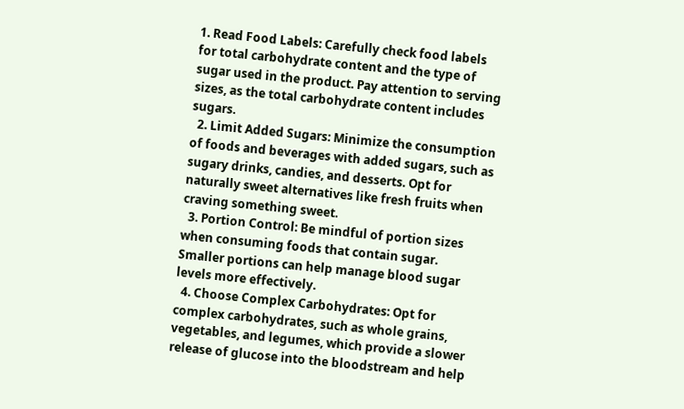1. Read Food Labels: Carefully check food labels for total carbohydrate content and the type of sugar used in the product. Pay attention to serving sizes, as the total carbohydrate content includes sugars.
  2. Limit Added Sugars: Minimize the consumption of foods and beverages with added sugars, such as sugary drinks, candies, and desserts. Opt for naturally sweet alternatives like fresh fruits when craving something sweet.
  3. Portion Control: Be mindful of portion sizes when consuming foods that contain sugar. Smaller portions can help manage blood sugar levels more effectively.
  4. Choose Complex Carbohydrates: Opt for complex carbohydrates, such as whole grains, vegetables, and legumes, which provide a slower release of glucose into the bloodstream and help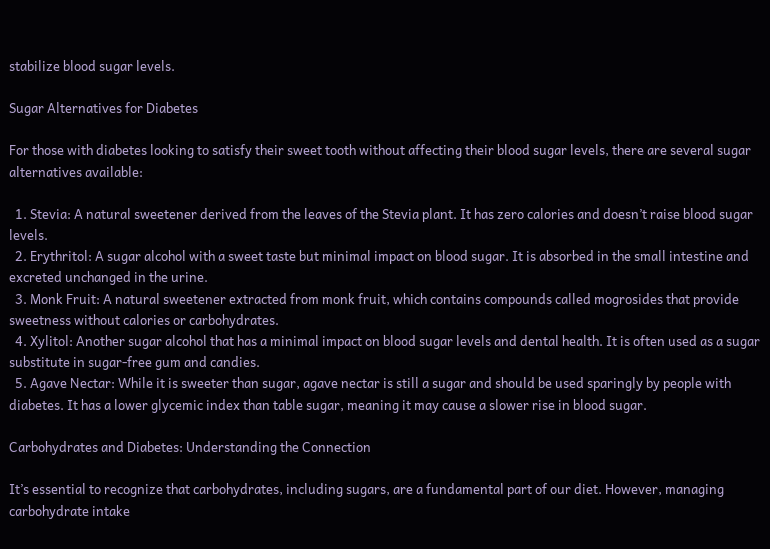stabilize blood sugar levels.

Sugar Alternatives for Diabetes

For those with diabetes looking to satisfy their sweet tooth without affecting their blood sugar levels, there are several sugar alternatives available:

  1. Stevia: A natural sweetener derived from the leaves of the Stevia plant. It has zero calories and doesn’t raise blood sugar levels.
  2. Erythritol: A sugar alcohol with a sweet taste but minimal impact on blood sugar. It is absorbed in the small intestine and excreted unchanged in the urine.
  3. Monk Fruit: A natural sweetener extracted from monk fruit, which contains compounds called mogrosides that provide sweetness without calories or carbohydrates.
  4. Xylitol: Another sugar alcohol that has a minimal impact on blood sugar levels and dental health. It is often used as a sugar substitute in sugar-free gum and candies.
  5. Agave Nectar: While it is sweeter than sugar, agave nectar is still a sugar and should be used sparingly by people with diabetes. It has a lower glycemic index than table sugar, meaning it may cause a slower rise in blood sugar.

Carbohydrates and Diabetes: Understanding the Connection

It’s essential to recognize that carbohydrates, including sugars, are a fundamental part of our diet. However, managing carbohydrate intake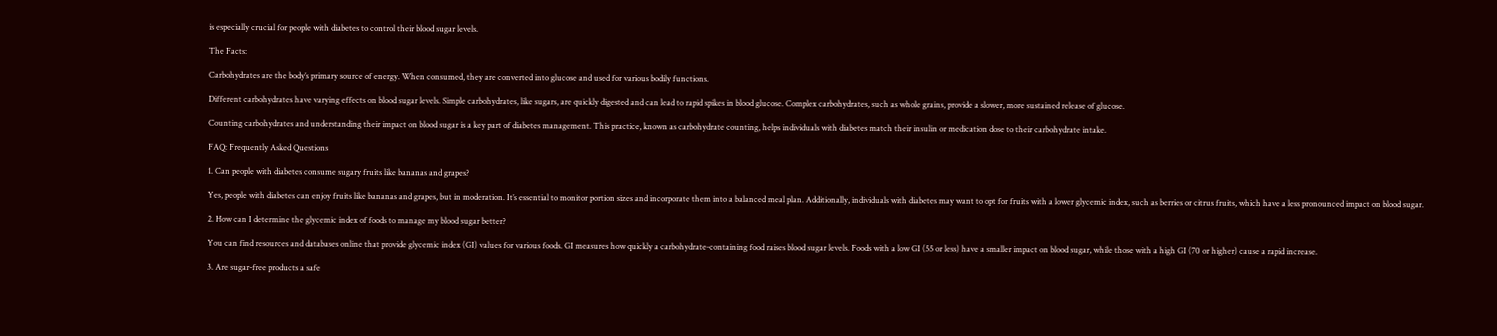is especially crucial for people with diabetes to control their blood sugar levels.

The Facts:

Carbohydrates are the body’s primary source of energy. When consumed, they are converted into glucose and used for various bodily functions.

Different carbohydrates have varying effects on blood sugar levels. Simple carbohydrates, like sugars, are quickly digested and can lead to rapid spikes in blood glucose. Complex carbohydrates, such as whole grains, provide a slower, more sustained release of glucose.

Counting carbohydrates and understanding their impact on blood sugar is a key part of diabetes management. This practice, known as carbohydrate counting, helps individuals with diabetes match their insulin or medication dose to their carbohydrate intake.

FAQ: Frequently Asked Questions

1. Can people with diabetes consume sugary fruits like bananas and grapes?

Yes, people with diabetes can enjoy fruits like bananas and grapes, but in moderation. It’s essential to monitor portion sizes and incorporate them into a balanced meal plan. Additionally, individuals with diabetes may want to opt for fruits with a lower glycemic index, such as berries or citrus fruits, which have a less pronounced impact on blood sugar.

2. How can I determine the glycemic index of foods to manage my blood sugar better?

You can find resources and databases online that provide glycemic index (GI) values for various foods. GI measures how quickly a carbohydrate-containing food raises blood sugar levels. Foods with a low GI (55 or less) have a smaller impact on blood sugar, while those with a high GI (70 or higher) cause a rapid increase.

3. Are sugar-free products a safe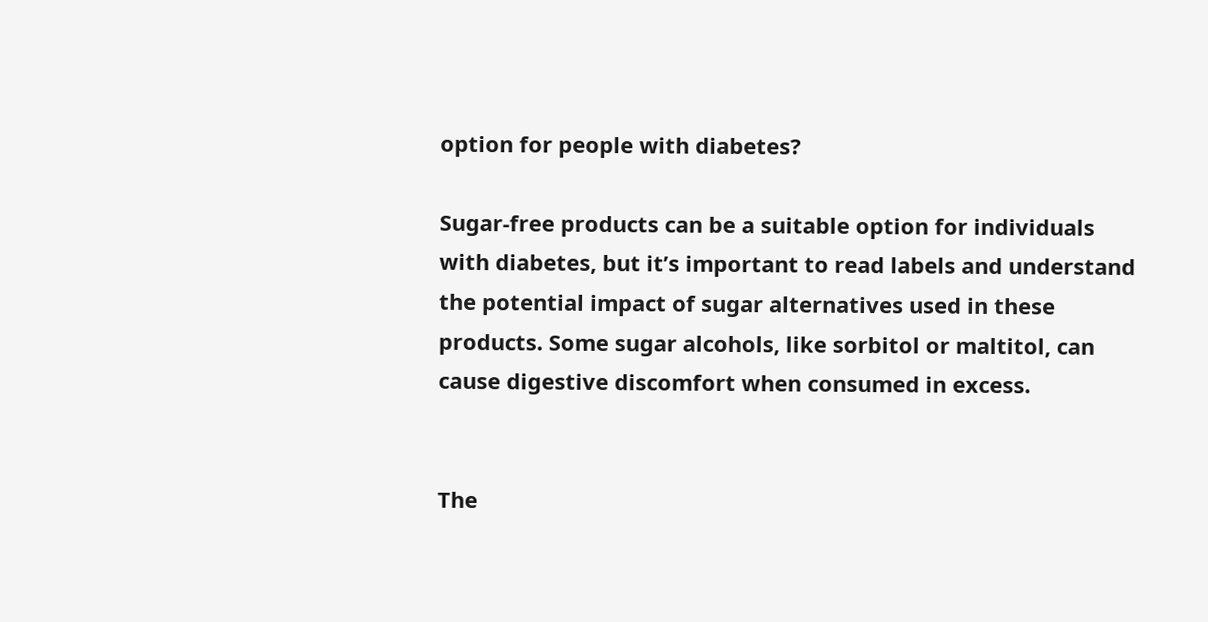option for people with diabetes?

Sugar-free products can be a suitable option for individuals with diabetes, but it’s important to read labels and understand the potential impact of sugar alternatives used in these products. Some sugar alcohols, like sorbitol or maltitol, can cause digestive discomfort when consumed in excess.


The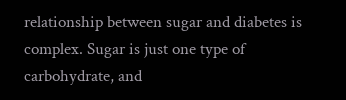relationship between sugar and diabetes is complex. Sugar is just one type of carbohydrate, and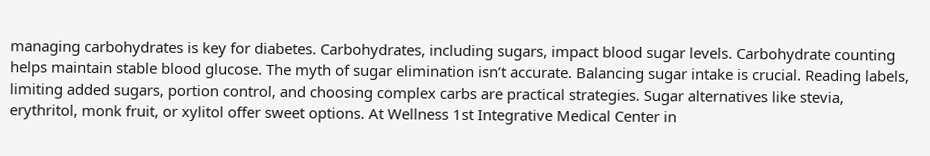managing carbohydrates is key for diabetes. Carbohydrates, including sugars, impact blood sugar levels. Carbohydrate counting helps maintain stable blood glucose. The myth of sugar elimination isn’t accurate. Balancing sugar intake is crucial. Reading labels, limiting added sugars, portion control, and choosing complex carbs are practical strategies. Sugar alternatives like stevia, erythritol, monk fruit, or xylitol offer sweet options. At Wellness 1st Integrative Medical Center in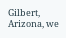Gilbert, Arizona, we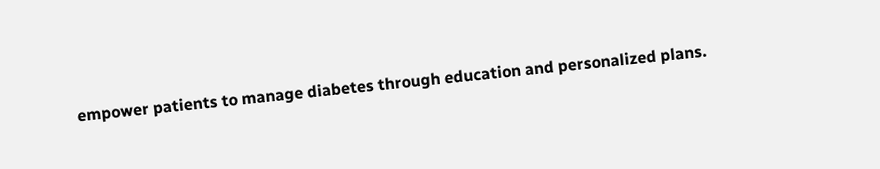empower patients to manage diabetes through education and personalized plans.